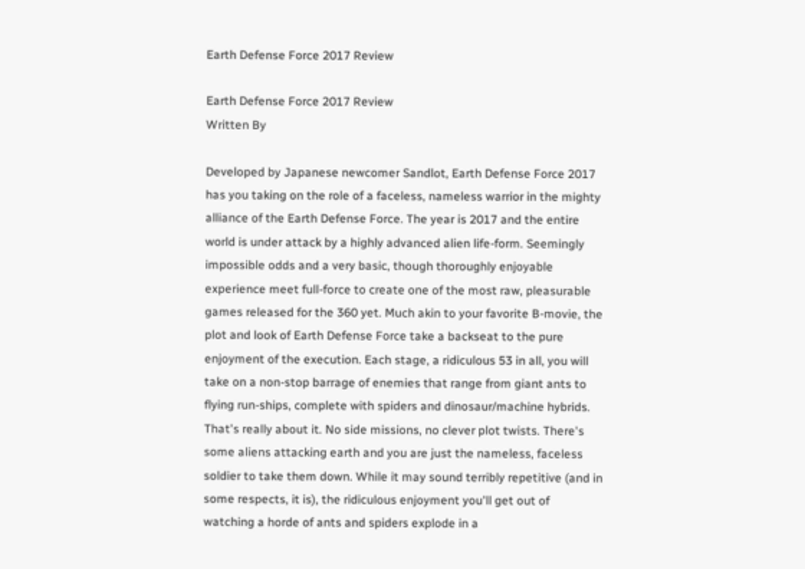Earth Defense Force 2017 Review

Earth Defense Force 2017 Review
Written By

Developed by Japanese newcomer Sandlot, Earth Defense Force 2017 has you taking on the role of a faceless, nameless warrior in the mighty alliance of the Earth Defense Force. The year is 2017 and the entire world is under attack by a highly advanced alien life-form. Seemingly impossible odds and a very basic, though thoroughly enjoyable experience meet full-force to create one of the most raw, pleasurable games released for the 360 yet. Much akin to your favorite B-movie, the plot and look of Earth Defense Force take a backseat to the pure enjoyment of the execution. Each stage, a ridiculous 53 in all, you will take on a non-stop barrage of enemies that range from giant ants to flying run-ships, complete with spiders and dinosaur/machine hybrids. That's really about it. No side missions, no clever plot twists. There's some aliens attacking earth and you are just the nameless, faceless soldier to take them down. While it may sound terribly repetitive (and in some respects, it is), the ridiculous enjoyment you'll get out of watching a horde of ants and spiders explode in a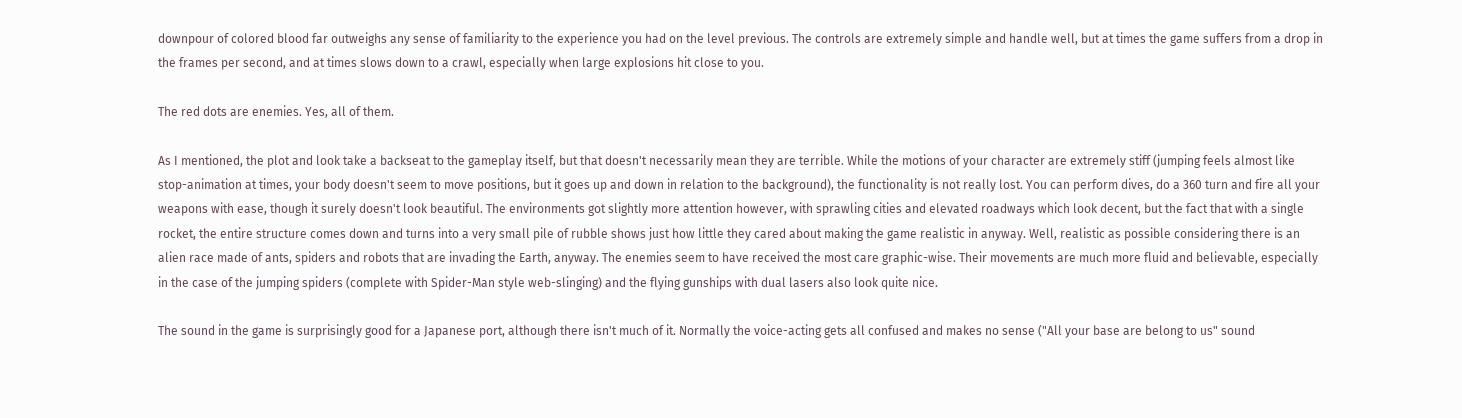downpour of colored blood far outweighs any sense of familiarity to the experience you had on the level previous. The controls are extremely simple and handle well, but at times the game suffers from a drop in the frames per second, and at times slows down to a crawl, especially when large explosions hit close to you.

The red dots are enemies. Yes, all of them.

As I mentioned, the plot and look take a backseat to the gameplay itself, but that doesn't necessarily mean they are terrible. While the motions of your character are extremely stiff (jumping feels almost like stop-animation at times, your body doesn't seem to move positions, but it goes up and down in relation to the background), the functionality is not really lost. You can perform dives, do a 360 turn and fire all your weapons with ease, though it surely doesn't look beautiful. The environments got slightly more attention however, with sprawling cities and elevated roadways which look decent, but the fact that with a single rocket, the entire structure comes down and turns into a very small pile of rubble shows just how little they cared about making the game realistic in anyway. Well, realistic as possible considering there is an alien race made of ants, spiders and robots that are invading the Earth, anyway. The enemies seem to have received the most care graphic-wise. Their movements are much more fluid and believable, especially in the case of the jumping spiders (complete with Spider-Man style web-slinging) and the flying gunships with dual lasers also look quite nice.

The sound in the game is surprisingly good for a Japanese port, although there isn't much of it. Normally the voice-acting gets all confused and makes no sense ("All your base are belong to us" sound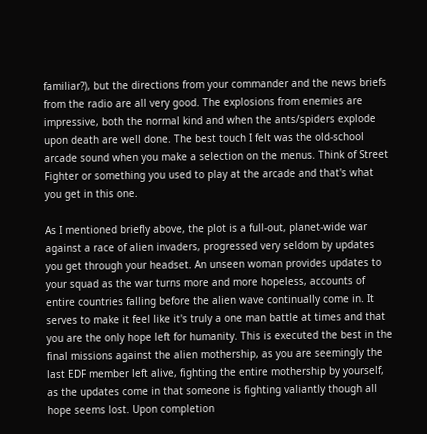familiar?), but the directions from your commander and the news briefs from the radio are all very good. The explosions from enemies are impressive, both the normal kind and when the ants/spiders explode upon death are well done. The best touch I felt was the old-school arcade sound when you make a selection on the menus. Think of Street Fighter or something you used to play at the arcade and that's what you get in this one.

As I mentioned briefly above, the plot is a full-out, planet-wide war against a race of alien invaders, progressed very seldom by updates you get through your headset. An unseen woman provides updates to your squad as the war turns more and more hopeless, accounts of entire countries falling before the alien wave continually come in. It serves to make it feel like it's truly a one man battle at times and that you are the only hope left for humanity. This is executed the best in the final missions against the alien mothership, as you are seemingly the last EDF member left alive, fighting the entire mothership by yourself, as the updates come in that someone is fighting valiantly though all hope seems lost. Upon completion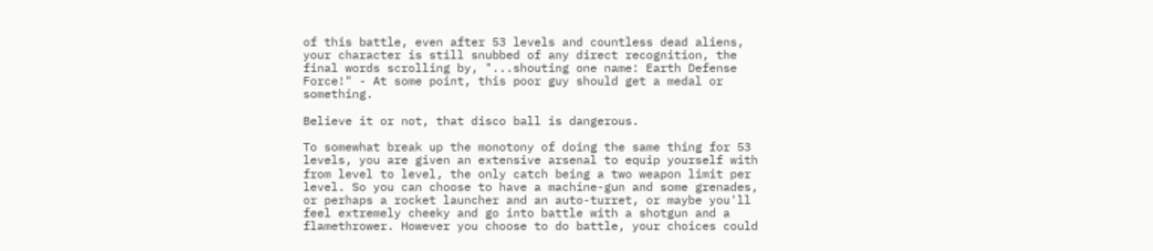of this battle, even after 53 levels and countless dead aliens, your character is still snubbed of any direct recognition, the final words scrolling by, "...shouting one name: Earth Defense Force!" - At some point, this poor guy should get a medal or something.

Believe it or not, that disco ball is dangerous.

To somewhat break up the monotony of doing the same thing for 53 levels, you are given an extensive arsenal to equip yourself with from level to level, the only catch being a two weapon limit per level. So you can choose to have a machine-gun and some grenades, or perhaps a rocket launcher and an auto-turret, or maybe you'll feel extremely cheeky and go into battle with a shotgun and a flamethrower. However you choose to do battle, your choices could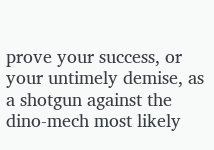prove your success, or your untimely demise, as a shotgun against the dino-mech most likely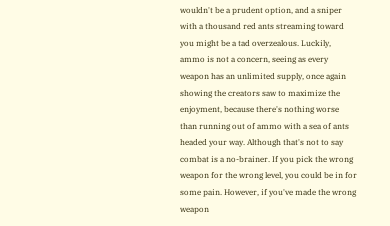wouldn't be a prudent option, and a sniper with a thousand red ants streaming toward you might be a tad overzealous. Luckily, ammo is not a concern, seeing as every weapon has an unlimited supply, once again showing the creators saw to maximize the enjoyment, because there's nothing worse than running out of ammo with a sea of ants headed your way. Although that's not to say combat is a no-brainer. If you pick the wrong weapon for the wrong level, you could be in for some pain. However, if you've made the wrong weapon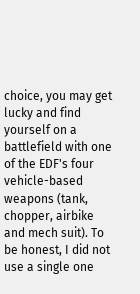choice, you may get lucky and find yourself on a battlefield with one of the EDF's four vehicle-based weapons (tank, chopper, airbike and mech suit). To be honest, I did not use a single one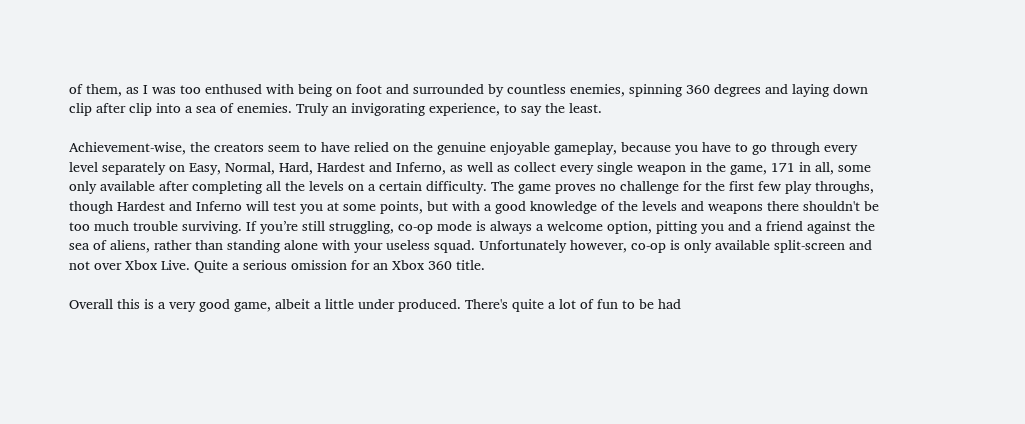of them, as I was too enthused with being on foot and surrounded by countless enemies, spinning 360 degrees and laying down clip after clip into a sea of enemies. Truly an invigorating experience, to say the least.

Achievement-wise, the creators seem to have relied on the genuine enjoyable gameplay, because you have to go through every level separately on Easy, Normal, Hard, Hardest and Inferno, as well as collect every single weapon in the game, 171 in all, some only available after completing all the levels on a certain difficulty. The game proves no challenge for the first few play throughs, though Hardest and Inferno will test you at some points, but with a good knowledge of the levels and weapons there shouldn't be too much trouble surviving. If you’re still struggling, co-op mode is always a welcome option, pitting you and a friend against the sea of aliens, rather than standing alone with your useless squad. Unfortunately however, co-op is only available split-screen and not over Xbox Live. Quite a serious omission for an Xbox 360 title.

Overall this is a very good game, albeit a little under produced. There's quite a lot of fun to be had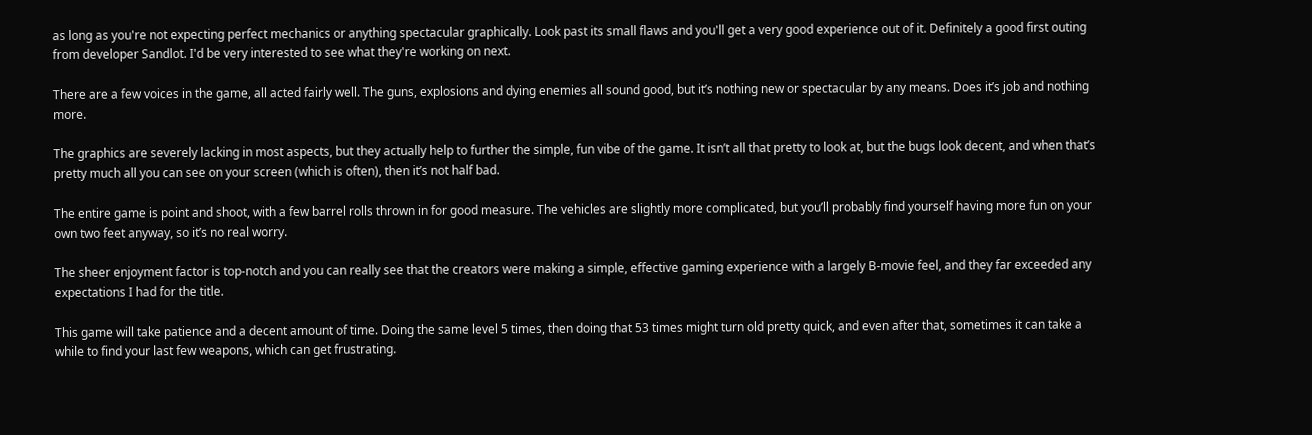as long as you're not expecting perfect mechanics or anything spectacular graphically. Look past its small flaws and you'll get a very good experience out of it. Definitely a good first outing from developer Sandlot. I'd be very interested to see what they're working on next.

There are a few voices in the game, all acted fairly well. The guns, explosions and dying enemies all sound good, but it’s nothing new or spectacular by any means. Does it’s job and nothing more.

The graphics are severely lacking in most aspects, but they actually help to further the simple, fun vibe of the game. It isn’t all that pretty to look at, but the bugs look decent, and when that’s pretty much all you can see on your screen (which is often), then it’s not half bad.

The entire game is point and shoot, with a few barrel rolls thrown in for good measure. The vehicles are slightly more complicated, but you’ll probably find yourself having more fun on your own two feet anyway, so it’s no real worry.

The sheer enjoyment factor is top-notch and you can really see that the creators were making a simple, effective gaming experience with a largely B-movie feel, and they far exceeded any expectations I had for the title.

This game will take patience and a decent amount of time. Doing the same level 5 times, then doing that 53 times might turn old pretty quick, and even after that, sometimes it can take a while to find your last few weapons, which can get frustrating.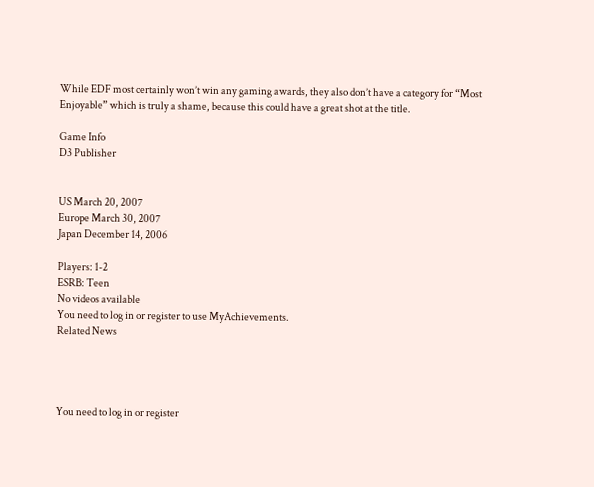While EDF most certainly won’t win any gaming awards, they also don’t have a category for “Most Enjoyable” which is truly a shame, because this could have a great shot at the title.

Game Info
D3 Publisher


US March 20, 2007
Europe March 30, 2007
Japan December 14, 2006

Players: 1-2
ESRB: Teen
No videos available
You need to log in or register to use MyAchievements.
Related News




You need to log in or register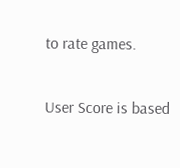to rate games.

User Score is based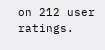on 212 user ratings.